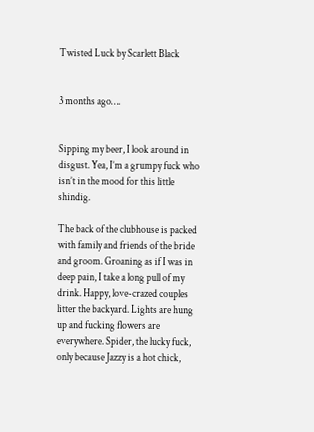Twisted Luck by Scarlett Black


3 months ago….


Sipping my beer, I look around in disgust. Yea, I’m a grumpy fuck who isn’t in the mood for this little shindig.

The back of the clubhouse is packed with family and friends of the bride and groom. Groaning as if I was in deep pain, I take a long pull of my drink. Happy, love-crazed couples litter the backyard. Lights are hung up and fucking flowers are everywhere. Spider, the lucky fuck, only because Jazzy is a hot chick,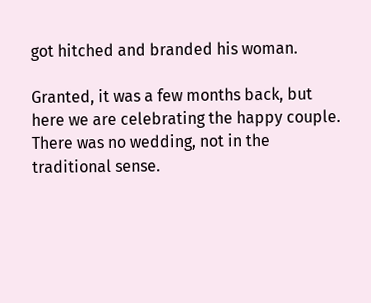got hitched and branded his woman.

Granted, it was a few months back, but here we are celebrating the happy couple. There was no wedding, not in the traditional sense.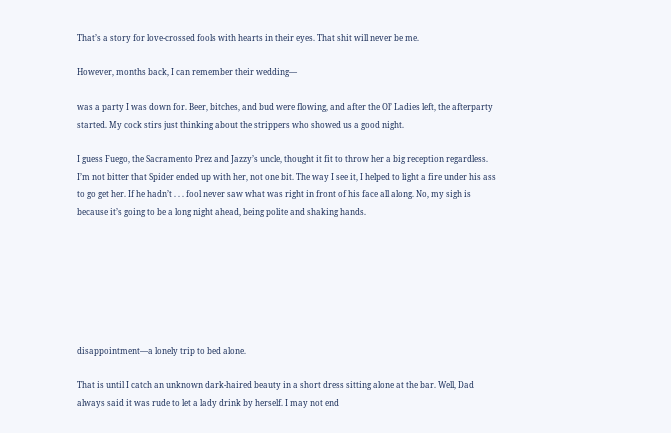That’s a story for love-crossed fools with hearts in their eyes. That shit will never be me.

However, months back, I can remember their wedding—

was a party I was down for. Beer, bitches, and bud were flowing, and after the Ol’ Ladies left, the afterparty started. My cock stirs just thinking about the strippers who showed us a good night.

I guess Fuego, the Sacramento Prez and Jazzy’s uncle, thought it fit to throw her a big reception regardless. I’m not bitter that Spider ended up with her, not one bit. The way I see it, I helped to light a fire under his ass to go get her. If he hadn’t . . . fool never saw what was right in front of his face all along. No, my sigh is because it’s going to be a long night ahead, being polite and shaking hands.







disappointment—a lonely trip to bed alone.

That is until I catch an unknown dark-haired beauty in a short dress sitting alone at the bar. Well, Dad always said it was rude to let a lady drink by herself. I may not end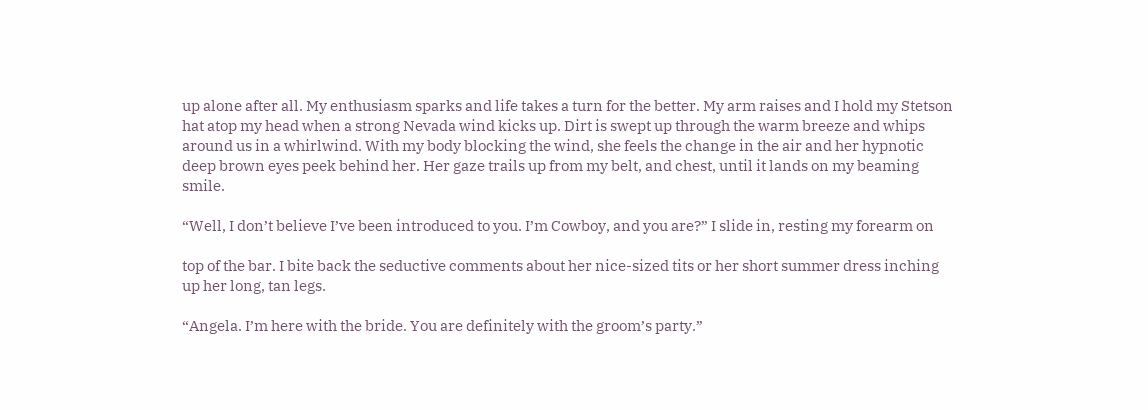up alone after all. My enthusiasm sparks and life takes a turn for the better. My arm raises and I hold my Stetson hat atop my head when a strong Nevada wind kicks up. Dirt is swept up through the warm breeze and whips around us in a whirlwind. With my body blocking the wind, she feels the change in the air and her hypnotic deep brown eyes peek behind her. Her gaze trails up from my belt, and chest, until it lands on my beaming smile.

“Well, I don’t believe I’ve been introduced to you. I’m Cowboy, and you are?” I slide in, resting my forearm on

top of the bar. I bite back the seductive comments about her nice-sized tits or her short summer dress inching up her long, tan legs.

“Angela. I’m here with the bride. You are definitely with the groom’s party.”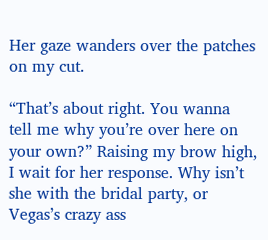Her gaze wanders over the patches on my cut.

“That’s about right. You wanna tell me why you’re over here on your own?” Raising my brow high, I wait for her response. Why isn’t she with the bridal party, or Vegas’s crazy ass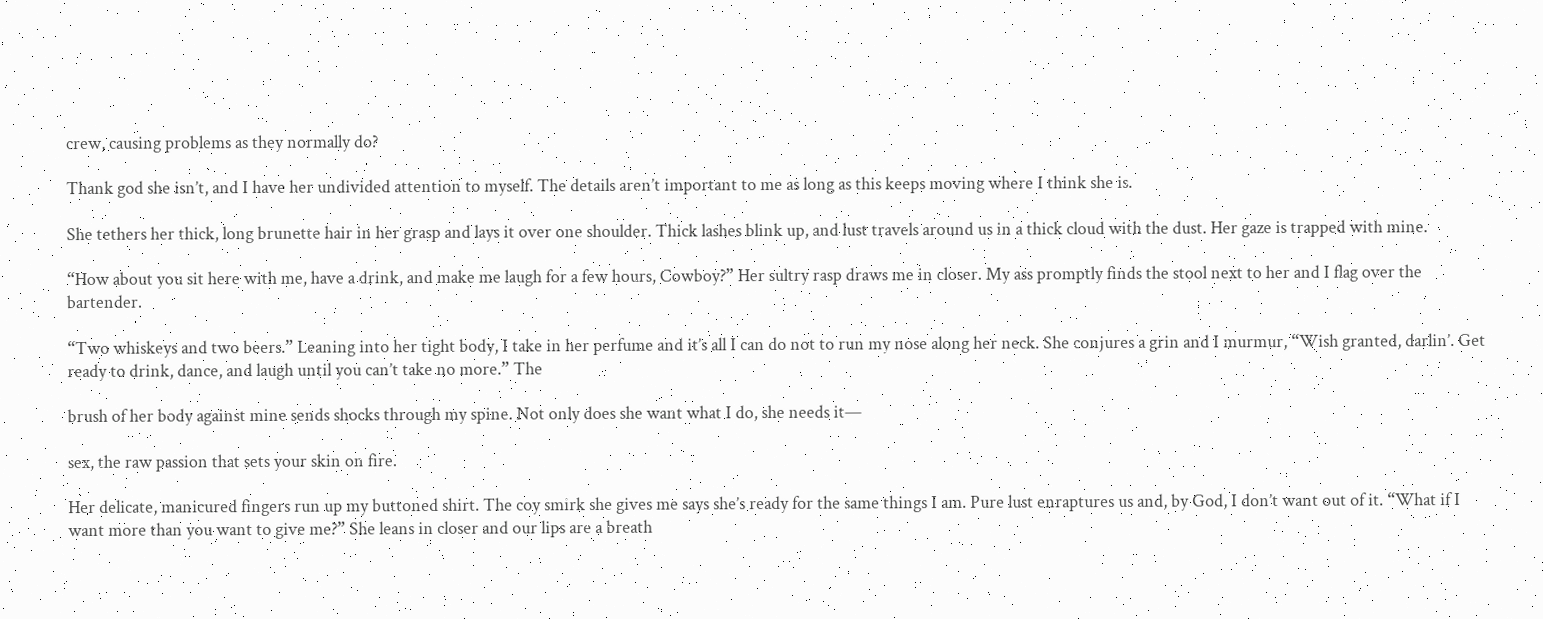crew, causing problems as they normally do?

Thank god she isn’t, and I have her undivided attention to myself. The details aren’t important to me as long as this keeps moving where I think she is.

She tethers her thick, long brunette hair in her grasp and lays it over one shoulder. Thick lashes blink up, and lust travels around us in a thick cloud with the dust. Her gaze is trapped with mine.

“How about you sit here with me, have a drink, and make me laugh for a few hours, Cowboy?” Her sultry rasp draws me in closer. My ass promptly finds the stool next to her and I flag over the bartender.

“Two whiskeys and two beers.” Leaning into her tight body, I take in her perfume and it’s all I can do not to run my nose along her neck. She conjures a grin and I murmur, “Wish granted, darlin’. Get ready to drink, dance, and laugh until you can’t take no more.” The

brush of her body against mine sends shocks through my spine. Not only does she want what I do, she needs it—

sex, the raw passion that sets your skin on fire.

Her delicate, manicured fingers run up my buttoned shirt. The coy smirk she gives me says she’s ready for the same things I am. Pure lust enraptures us and, by God, I don’t want out of it. “What if I want more than you want to give me?” She leans in closer and our lips are a breath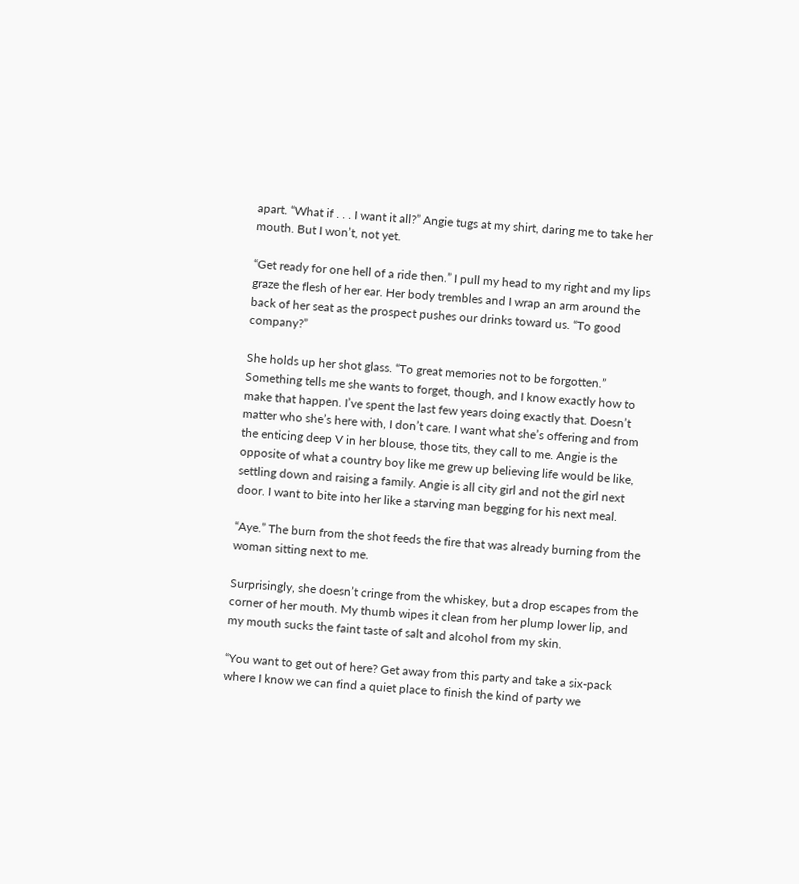apart. “What if . . . I want it all?” Angie tugs at my shirt, daring me to take her mouth. But I won’t, not yet.

“Get ready for one hell of a ride then.” I pull my head to my right and my lips graze the flesh of her ear. Her body trembles and I wrap an arm around the back of her seat as the prospect pushes our drinks toward us. “To good company?”

She holds up her shot glass. “To great memories not to be forgotten.” Something tells me she wants to forget, though, and I know exactly how to make that happen. I’ve spent the last few years doing exactly that. Doesn’t matter who she’s here with, I don’t care. I want what she’s offering and from the enticing deep V in her blouse, those tits, they call to me. Angie is the opposite of what a country boy like me grew up believing life would be like, settling down and raising a family. Angie is all city girl and not the girl next door. I want to bite into her like a starving man begging for his next meal.

“Aye.” The burn from the shot feeds the fire that was already burning from the woman sitting next to me.

Surprisingly, she doesn’t cringe from the whiskey, but a drop escapes from the corner of her mouth. My thumb wipes it clean from her plump lower lip, and my mouth sucks the faint taste of salt and alcohol from my skin.

“You want to get out of here? Get away from this party and take a six-pack where I know we can find a quiet place to finish the kind of party we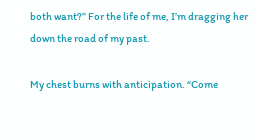both want?” For the life of me, I’m dragging her down the road of my past.

My chest burns with anticipation. “Come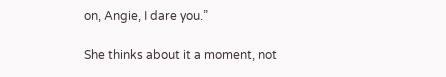on, Angie, I dare you.”

She thinks about it a moment, not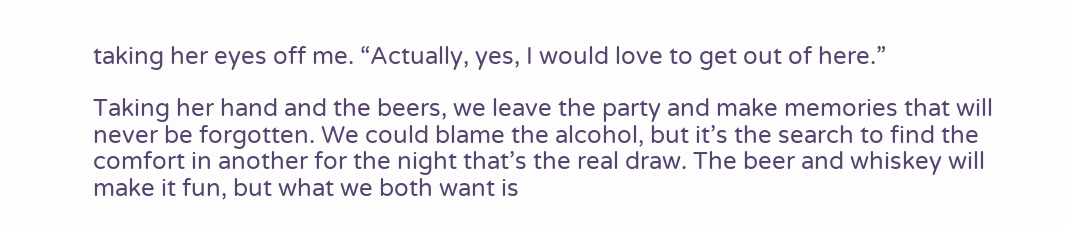taking her eyes off me. “Actually, yes, I would love to get out of here.”

Taking her hand and the beers, we leave the party and make memories that will never be forgotten. We could blame the alcohol, but it’s the search to find the comfort in another for the night that’s the real draw. The beer and whiskey will make it fun, but what we both want is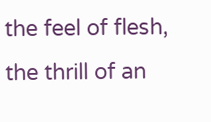the feel of flesh, the thrill of an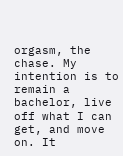orgasm, the chase. My intention is to remain a bachelor, live off what I can get, and move on. It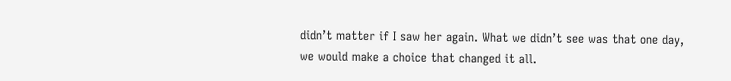didn’t matter if I saw her again. What we didn’t see was that one day, we would make a choice that changed it all.